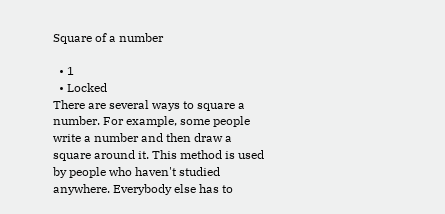Square of a number

  • 1
  • Locked
There are several ways to square a number. For example, some people write a number and then draw a square around it. This method is used by people who haven't studied anywhere. Everybody else has to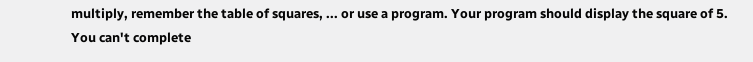multiply, remember the table of squares, ... or use a program. Your program should display the square of 5.
You can't complete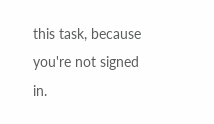this task, because you're not signed in.